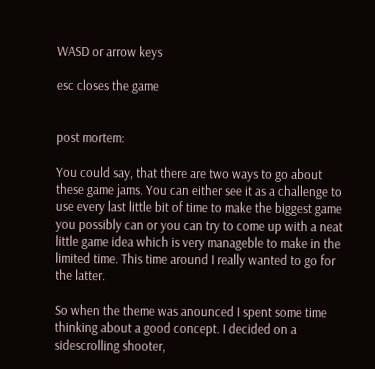WASD or arrow keys

esc closes the game


post mortem:

You could say, that there are two ways to go about these game jams. You can either see it as a challenge to use every last little bit of time to make the biggest game you possibly can or you can try to come up with a neat little game idea which is very manageble to make in the limited time. This time around I really wanted to go for the latter.

So when the theme was anounced I spent some time thinking about a good concept. I decided on a sidescrolling shooter,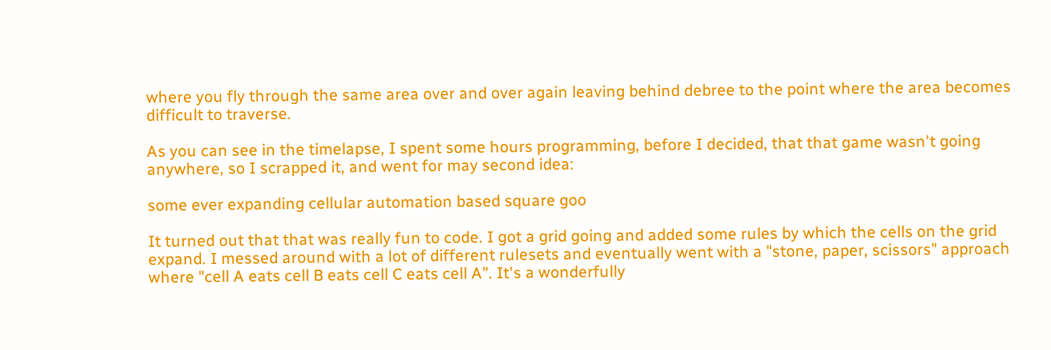where you fly through the same area over and over again leaving behind debree to the point where the area becomes difficult to traverse.

As you can see in the timelapse, I spent some hours programming, before I decided, that that game wasn't going anywhere, so I scrapped it, and went for may second idea:

some ever expanding cellular automation based square goo

It turned out that that was really fun to code. I got a grid going and added some rules by which the cells on the grid expand. I messed around with a lot of different rulesets and eventually went with a "stone, paper, scissors" approach where "cell A eats cell B eats cell C eats cell A". It's a wonderfully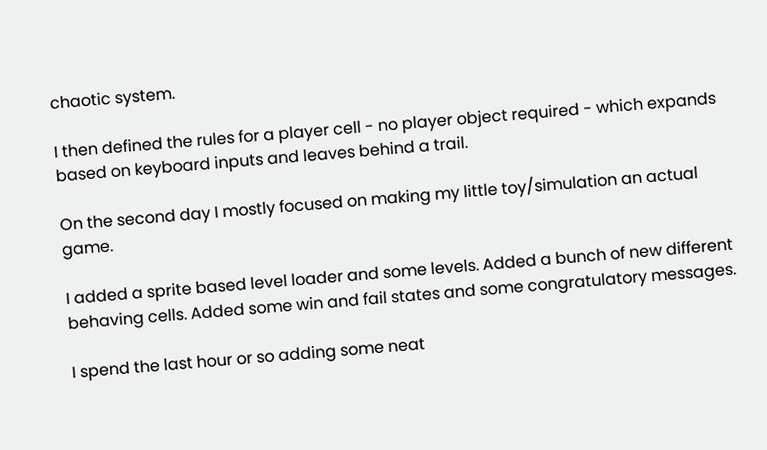chaotic system.

I then defined the rules for a player cell - no player object required - which expands based on keyboard inputs and leaves behind a trail.

On the second day I mostly focused on making my little toy/simulation an actual game.

I added a sprite based level loader and some levels. Added a bunch of new different behaving cells. Added some win and fail states and some congratulatory messages.

I spend the last hour or so adding some neat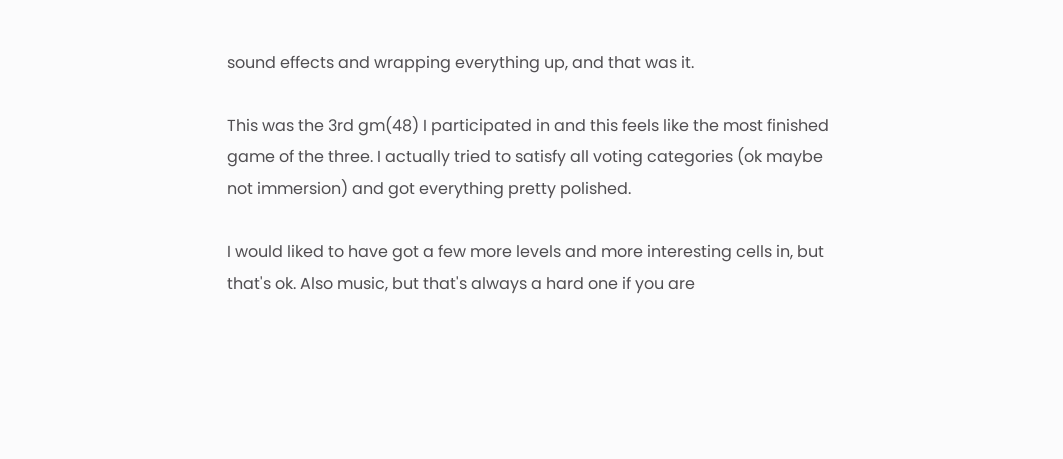sound effects and wrapping everything up, and that was it.

This was the 3rd gm(48) I participated in and this feels like the most finished game of the three. I actually tried to satisfy all voting categories (ok maybe not immersion) and got everything pretty polished.

I would liked to have got a few more levels and more interesting cells in, but that's ok. Also music, but that's always a hard one if you are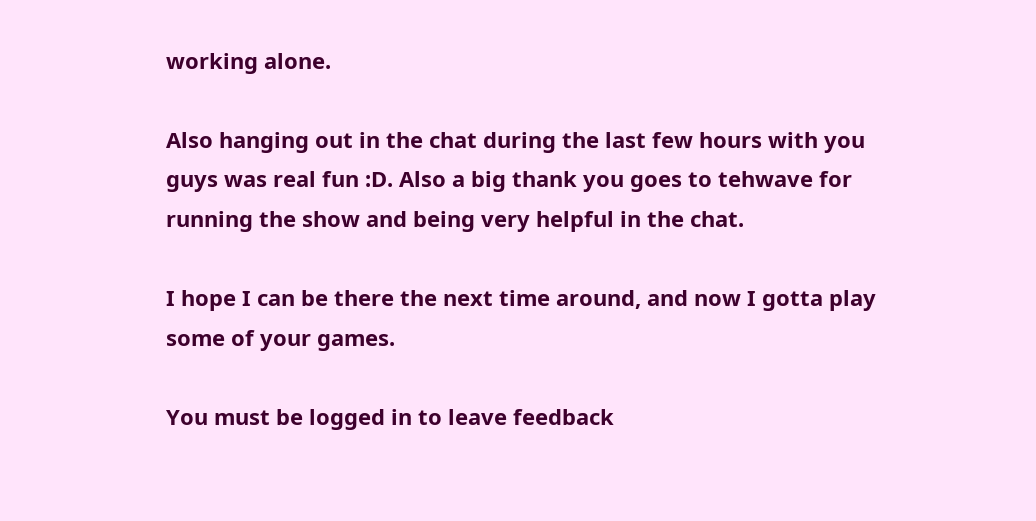working alone.

Also hanging out in the chat during the last few hours with you guys was real fun :D. Also a big thank you goes to tehwave for running the show and being very helpful in the chat.

I hope I can be there the next time around, and now I gotta play some of your games.

You must be logged in to leave feedback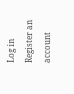Log in Register an account